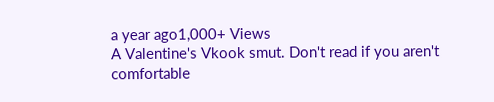a year ago1,000+ Views
A Valentine's Vkook smut. Don't read if you aren't comfortable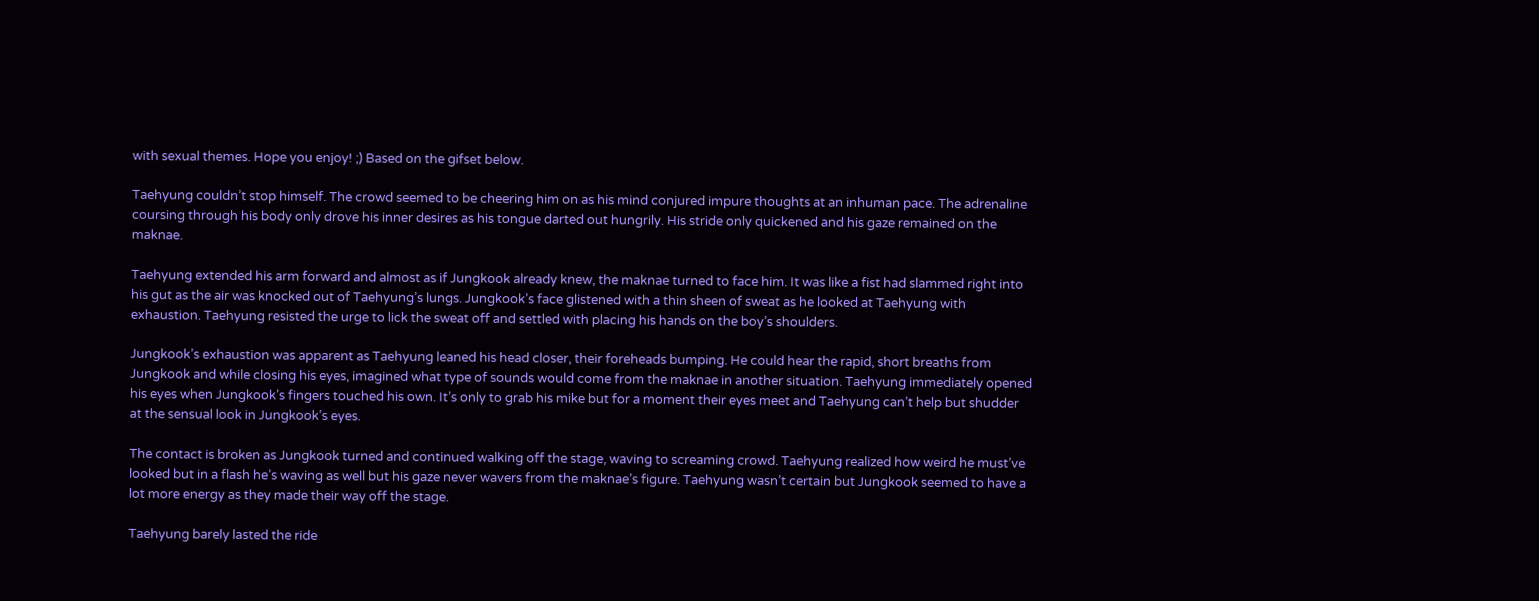with sexual themes. Hope you enjoy! ;) Based on the gifset below.

Taehyung couldn’t stop himself. The crowd seemed to be cheering him on as his mind conjured impure thoughts at an inhuman pace. The adrenaline coursing through his body only drove his inner desires as his tongue darted out hungrily. His stride only quickened and his gaze remained on the maknae.

Taehyung extended his arm forward and almost as if Jungkook already knew, the maknae turned to face him. It was like a fist had slammed right into his gut as the air was knocked out of Taehyung’s lungs. Jungkook’s face glistened with a thin sheen of sweat as he looked at Taehyung with exhaustion. Taehyung resisted the urge to lick the sweat off and settled with placing his hands on the boy’s shoulders.

Jungkook’s exhaustion was apparent as Taehyung leaned his head closer, their foreheads bumping. He could hear the rapid, short breaths from Jungkook and while closing his eyes, imagined what type of sounds would come from the maknae in another situation. Taehyung immediately opened his eyes when Jungkook’s fingers touched his own. It’s only to grab his mike but for a moment their eyes meet and Taehyung can’t help but shudder at the sensual look in Jungkook’s eyes.

The contact is broken as Jungkook turned and continued walking off the stage, waving to screaming crowd. Taehyung realized how weird he must’ve looked but in a flash he’s waving as well but his gaze never wavers from the maknae’s figure. Taehyung wasn’t certain but Jungkook seemed to have a lot more energy as they made their way off the stage.

Taehyung barely lasted the ride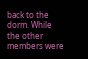back to the dorm. While the other members were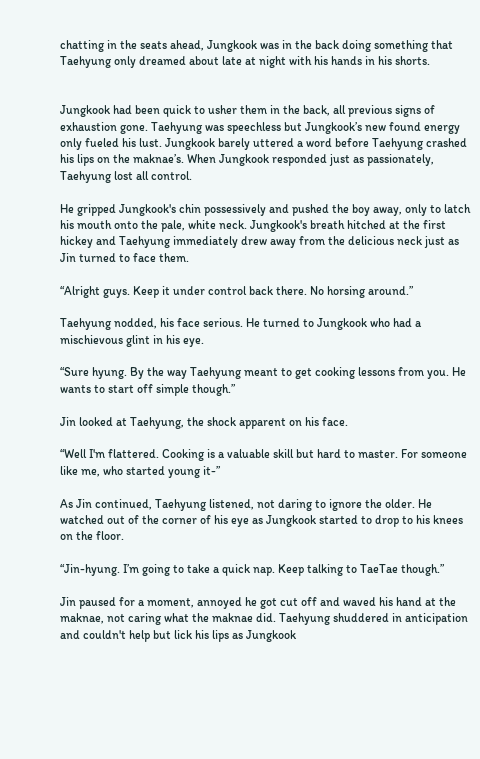chatting in the seats ahead, Jungkook was in the back doing something that Taehyung only dreamed about late at night with his hands in his shorts.


Jungkook had been quick to usher them in the back, all previous signs of exhaustion gone. Taehyung was speechless but Jungkook’s new found energy only fueled his lust. Jungkook barely uttered a word before Taehyung crashed his lips on the maknae’s. When Jungkook responded just as passionately, Taehyung lost all control.

He gripped Jungkook's chin possessively and pushed the boy away, only to latch his mouth onto the pale, white neck. Jungkook's breath hitched at the first hickey and Taehyung immediately drew away from the delicious neck just as Jin turned to face them.

“Alright guys. Keep it under control back there. No horsing around.”

Taehyung nodded, his face serious. He turned to Jungkook who had a mischievous glint in his eye.

“Sure hyung. By the way Taehyung meant to get cooking lessons from you. He wants to start off simple though.”

Jin looked at Taehyung, the shock apparent on his face.

“Well I'm flattered. Cooking is a valuable skill but hard to master. For someone like me, who started young it-”

As Jin continued, Taehyung listened, not daring to ignore the older. He watched out of the corner of his eye as Jungkook started to drop to his knees on the floor.

“Jin-hyung. I’m going to take a quick nap. Keep talking to TaeTae though.”

Jin paused for a moment, annoyed he got cut off and waved his hand at the maknae, not caring what the maknae did. Taehyung shuddered in anticipation and couldn't help but lick his lips as Jungkook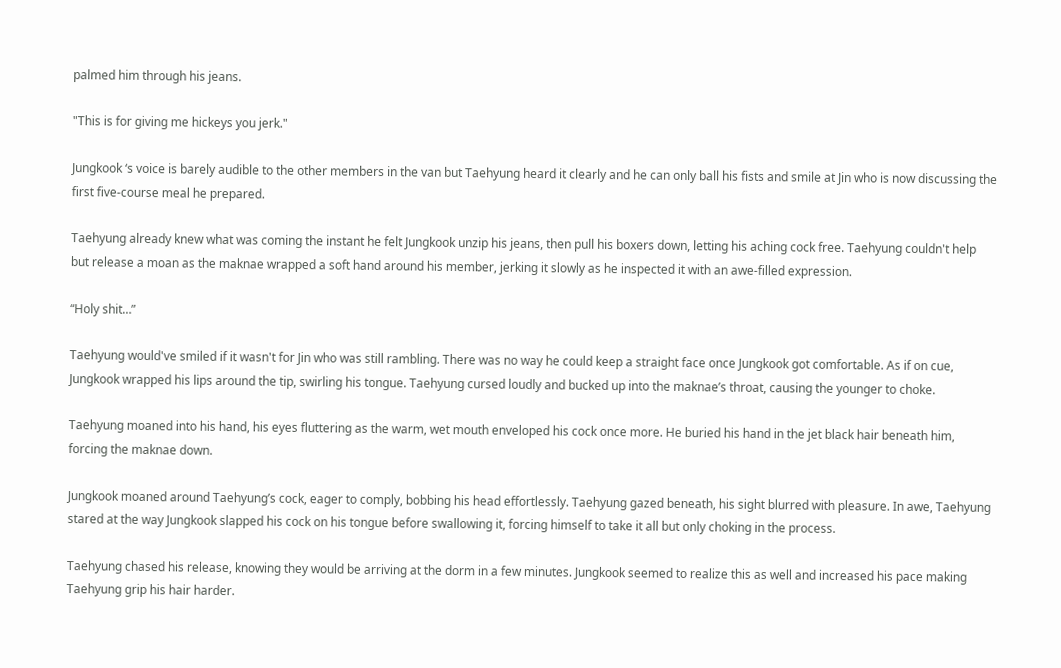palmed him through his jeans.

"This is for giving me hickeys you jerk."

Jungkook ‘s voice is barely audible to the other members in the van but Taehyung heard it clearly and he can only ball his fists and smile at Jin who is now discussing the first five-course meal he prepared.

Taehyung already knew what was coming the instant he felt Jungkook unzip his jeans, then pull his boxers down, letting his aching cock free. Taehyung couldn't help but release a moan as the maknae wrapped a soft hand around his member, jerking it slowly as he inspected it with an awe-filled expression.

“Holy shit…”

Taehyung would've smiled if it wasn't for Jin who was still rambling. There was no way he could keep a straight face once Jungkook got comfortable. As if on cue, Jungkook wrapped his lips around the tip, swirling his tongue. Taehyung cursed loudly and bucked up into the maknae’s throat, causing the younger to choke.

Taehyung moaned into his hand, his eyes fluttering as the warm, wet mouth enveloped his cock once more. He buried his hand in the jet black hair beneath him, forcing the maknae down.

Jungkook moaned around Taehyung’s cock, eager to comply, bobbing his head effortlessly. Taehyung gazed beneath, his sight blurred with pleasure. In awe, Taehyung stared at the way Jungkook slapped his cock on his tongue before swallowing it, forcing himself to take it all but only choking in the process.

Taehyung chased his release, knowing they would be arriving at the dorm in a few minutes. Jungkook seemed to realize this as well and increased his pace making Taehyung grip his hair harder.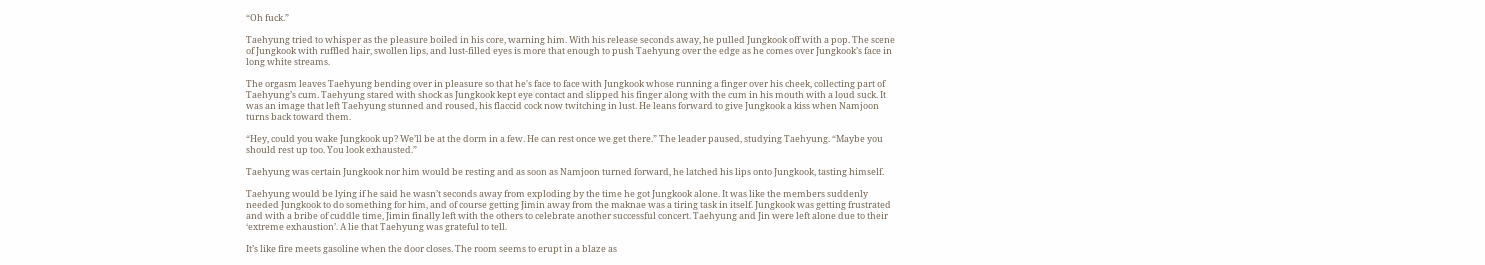“Oh fuck.”

Taehyung tried to whisper as the pleasure boiled in his core, warning him. With his release seconds away, he pulled Jungkook off with a pop. The scene of Jungkook with ruffled hair, swollen lips, and lust-filled eyes is more that enough to push Taehyung over the edge as he comes over Jungkook’s face in long white streams.

The orgasm leaves Taehyung bending over in pleasure so that he's face to face with Jungkook whose running a finger over his cheek, collecting part of Taehyung’s cum. Taehyung stared with shock as Jungkook kept eye contact and slipped his finger along with the cum in his mouth with a loud suck. It was an image that left Taehyung stunned and roused, his flaccid cock now twitching in lust. He leans forward to give Jungkook a kiss when Namjoon turns back toward them.

“Hey, could you wake Jungkook up? We’ll be at the dorm in a few. He can rest once we get there.” The leader paused, studying Taehyung. “Maybe you should rest up too. You look exhausted.”

Taehyung was certain Jungkook nor him would be resting and as soon as Namjoon turned forward, he latched his lips onto Jungkook, tasting himself.

Taehyung would be lying if he said he wasn’t seconds away from exploding by the time he got Jungkook alone. It was like the members suddenly needed Jungkook to do something for him, and of course getting Jimin away from the maknae was a tiring task in itself. Jungkook was getting frustrated and with a bribe of cuddle time, Jimin finally left with the others to celebrate another successful concert. Taehyung and Jin were left alone due to their ‘extreme exhaustion’. A lie that Taehyung was grateful to tell.

It’s like fire meets gasoline when the door closes. The room seems to erupt in a blaze as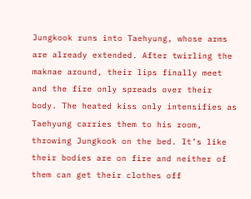Jungkook runs into Taehyung, whose arms are already extended. After twirling the maknae around, their lips finally meet and the fire only spreads over their body. The heated kiss only intensifies as Taehyung carries them to his room, throwing Jungkook on the bed. It’s like their bodies are on fire and neither of them can get their clothes off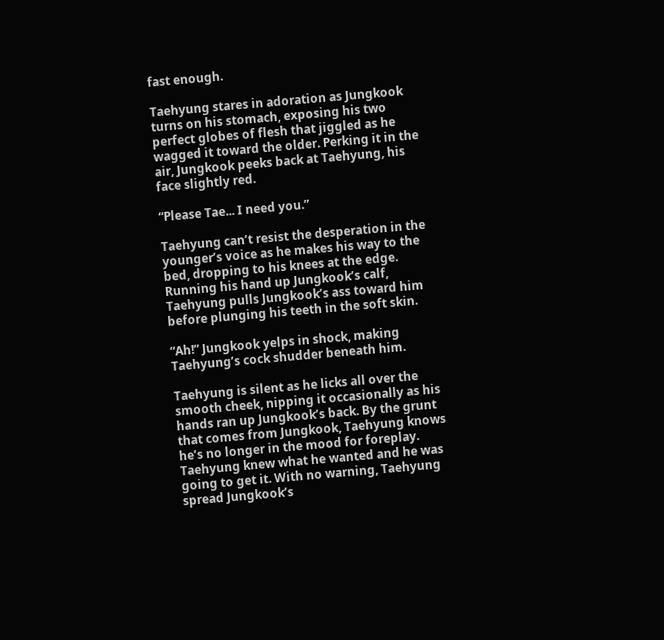fast enough.

Taehyung stares in adoration as Jungkook turns on his stomach, exposing his two perfect globes of flesh that jiggled as he wagged it toward the older. Perking it in the air, Jungkook peeks back at Taehyung, his face slightly red.

“Please Tae... I need you.”

Taehyung can’t resist the desperation in the younger’s voice as he makes his way to the bed, dropping to his knees at the edge. Running his hand up Jungkook’s calf, Taehyung pulls Jungkook’s ass toward him before plunging his teeth in the soft skin.

“Ah!” Jungkook yelps in shock, making Taehyung’s cock shudder beneath him.

Taehyung is silent as he licks all over the smooth cheek, nipping it occasionally as his hands ran up Jungkook’s back. By the grunt that comes from Jungkook, Taehyung knows he’s no longer in the mood for foreplay. Taehyung knew what he wanted and he was going to get it. With no warning, Taehyung spread Jungkook’s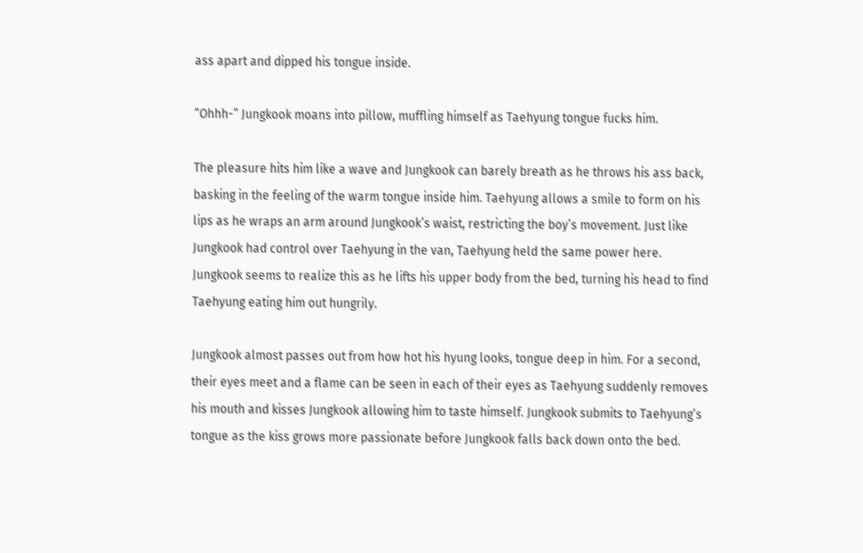ass apart and dipped his tongue inside.

“Ohhh-” Jungkook moans into pillow, muffling himself as Taehyung tongue fucks him.

The pleasure hits him like a wave and Jungkook can barely breath as he throws his ass back, basking in the feeling of the warm tongue inside him. Taehyung allows a smile to form on his lips as he wraps an arm around Jungkook’s waist, restricting the boy’s movement. Just like Jungkook had control over Taehyung in the van, Taehyung held the same power here.
Jungkook seems to realize this as he lifts his upper body from the bed, turning his head to find Taehyung eating him out hungrily.

Jungkook almost passes out from how hot his hyung looks, tongue deep in him. For a second, their eyes meet and a flame can be seen in each of their eyes as Taehyung suddenly removes his mouth and kisses Jungkook allowing him to taste himself. Jungkook submits to Taehyung’s tongue as the kiss grows more passionate before Jungkook falls back down onto the bed.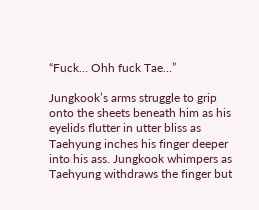“Fuck… Ohh fuck Tae…”

Jungkook’s arms struggle to grip onto the sheets beneath him as his eyelids flutter in utter bliss as Taehyung inches his finger deeper into his ass. Jungkook whimpers as Taehyung withdraws the finger but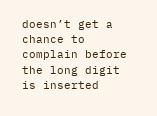doesn’t get a chance to complain before the long digit is inserted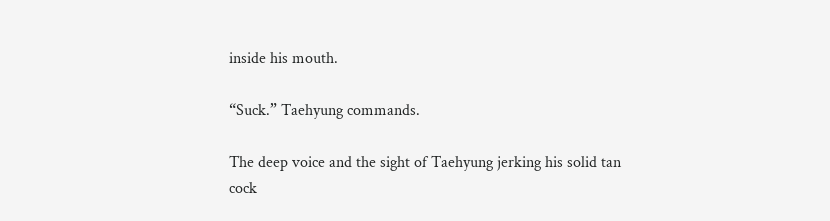inside his mouth.

“Suck.” Taehyung commands.

The deep voice and the sight of Taehyung jerking his solid tan cock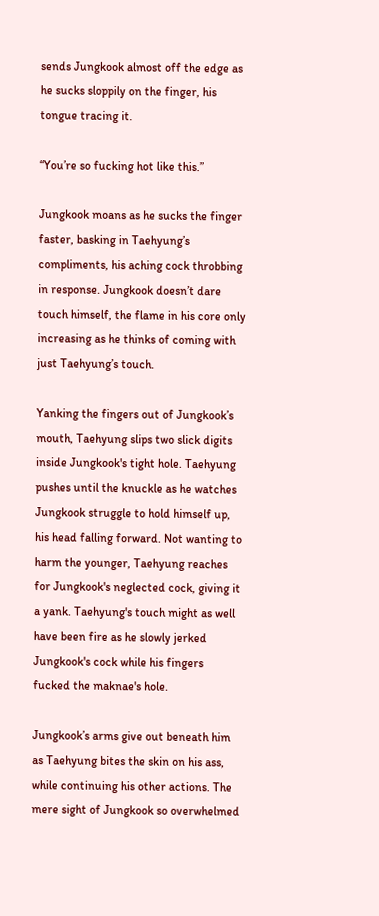sends Jungkook almost off the edge as he sucks sloppily on the finger, his tongue tracing it.

“You’re so fucking hot like this.”

Jungkook moans as he sucks the finger faster, basking in Taehyung’s compliments, his aching cock throbbing in response. Jungkook doesn’t dare touch himself, the flame in his core only increasing as he thinks of coming with just Taehyung’s touch.

Yanking the fingers out of Jungkook’s mouth, Taehyung slips two slick digits inside Jungkook's tight hole. Taehyung pushes until the knuckle as he watches Jungkook struggle to hold himself up, his head falling forward. Not wanting to harm the younger, Taehyung reaches for Jungkook's neglected cock, giving it a yank. Taehyung's touch might as well have been fire as he slowly jerked Jungkook's cock while his fingers fucked the maknae's hole.

Jungkook’s arms give out beneath him as Taehyung bites the skin on his ass, while continuing his other actions. The mere sight of Jungkook so overwhelmed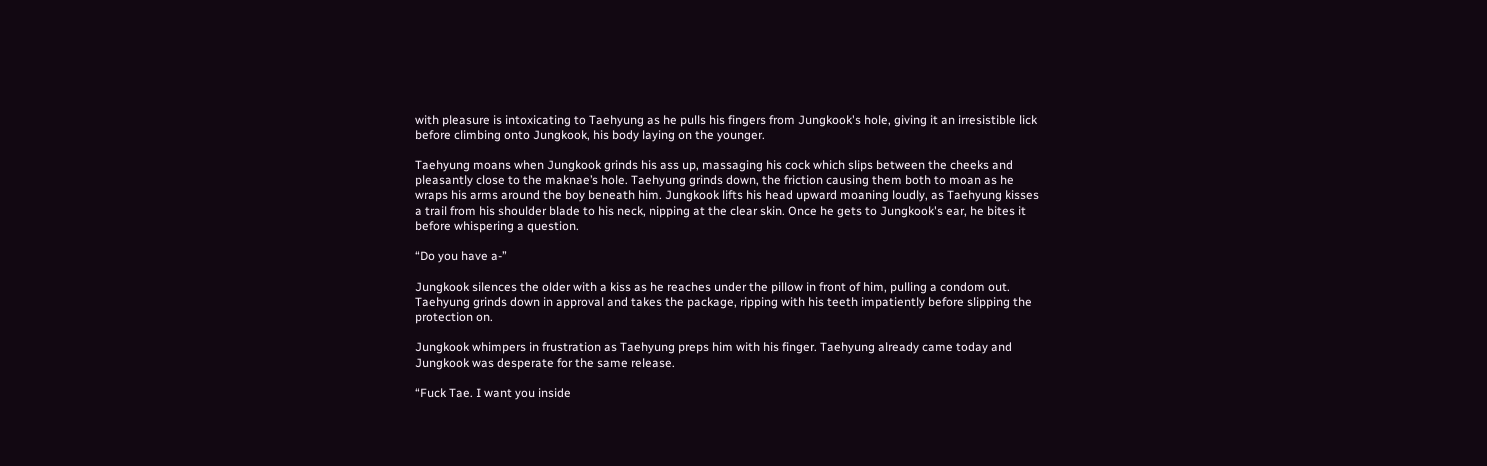with pleasure is intoxicating to Taehyung as he pulls his fingers from Jungkook's hole, giving it an irresistible lick before climbing onto Jungkook, his body laying on the younger.

Taehyung moans when Jungkook grinds his ass up, massaging his cock which slips between the cheeks and pleasantly close to the maknae’s hole. Taehyung grinds down, the friction causing them both to moan as he wraps his arms around the boy beneath him. Jungkook lifts his head upward moaning loudly, as Taehyung kisses a trail from his shoulder blade to his neck, nipping at the clear skin. Once he gets to Jungkook's ear, he bites it before whispering a question.

“Do you have a-”

Jungkook silences the older with a kiss as he reaches under the pillow in front of him, pulling a condom out. Taehyung grinds down in approval and takes the package, ripping with his teeth impatiently before slipping the protection on.

Jungkook whimpers in frustration as Taehyung preps him with his finger. Taehyung already came today and Jungkook was desperate for the same release.

“Fuck Tae. I want you inside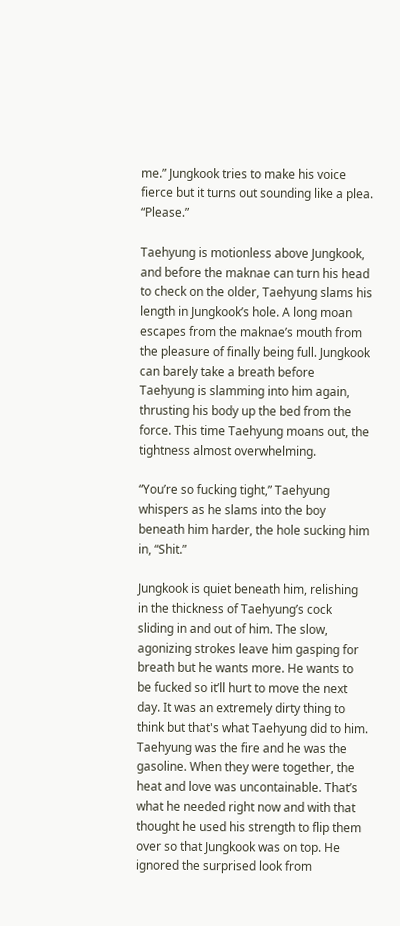me.” Jungkook tries to make his voice fierce but it turns out sounding like a plea. “Please.”

Taehyung is motionless above Jungkook, and before the maknae can turn his head to check on the older, Taehyung slams his length in Jungkook’s hole. A long moan escapes from the maknae’s mouth from the pleasure of finally being full. Jungkook can barely take a breath before Taehyung is slamming into him again, thrusting his body up the bed from the force. This time Taehyung moans out, the tightness almost overwhelming.

“You’re so fucking tight,” Taehyung whispers as he slams into the boy beneath him harder, the hole sucking him in, “Shit.”

Jungkook is quiet beneath him, relishing in the thickness of Taehyung’s cock sliding in and out of him. The slow, agonizing strokes leave him gasping for breath but he wants more. He wants to be fucked so it’ll hurt to move the next day. It was an extremely dirty thing to think but that's what Taehyung did to him. Taehyung was the fire and he was the gasoline. When they were together, the heat and love was uncontainable. That’s what he needed right now and with that thought he used his strength to flip them over so that Jungkook was on top. He ignored the surprised look from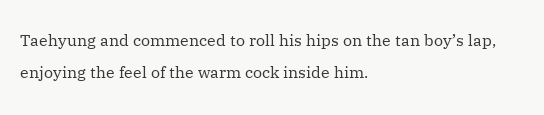Taehyung and commenced to roll his hips on the tan boy’s lap, enjoying the feel of the warm cock inside him.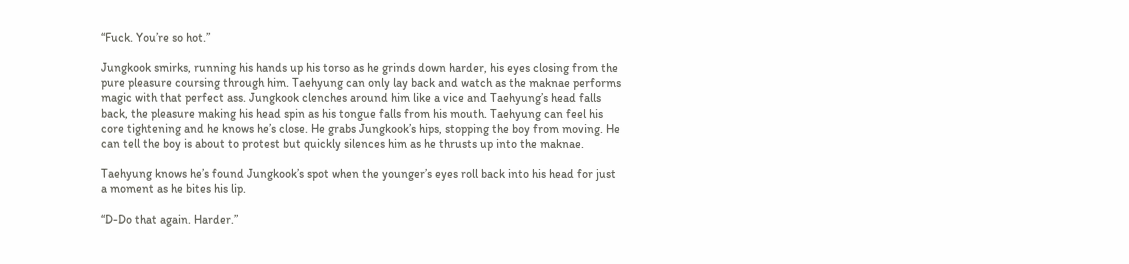“Fuck. You’re so hot.”

Jungkook smirks, running his hands up his torso as he grinds down harder, his eyes closing from the pure pleasure coursing through him. Taehyung can only lay back and watch as the maknae performs magic with that perfect ass. Jungkook clenches around him like a vice and Taehyung’s head falls back, the pleasure making his head spin as his tongue falls from his mouth. Taehyung can feel his core tightening and he knows he’s close. He grabs Jungkook’s hips, stopping the boy from moving. He can tell the boy is about to protest but quickly silences him as he thrusts up into the maknae.

Taehyung knows he’s found Jungkook’s spot when the younger’s eyes roll back into his head for just a moment as he bites his lip.

“D-Do that again. Harder.”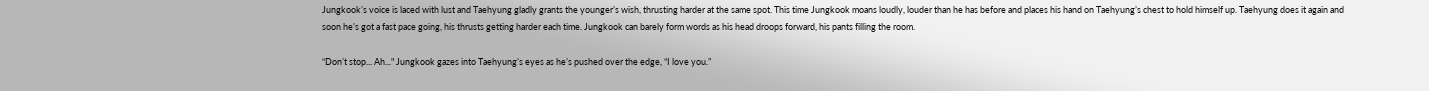Jungkook’s voice is laced with lust and Taehyung gladly grants the younger’s wish, thrusting harder at the same spot. This time Jungkook moans loudly, louder than he has before and places his hand on Taehyung’s chest to hold himself up. Taehyung does it again and soon he’s got a fast pace going, his thrusts getting harder each time. Jungkook can barely form words as his head droops forward, his pants filling the room.

“Don’t stop... Ah..." Jungkook gazes into Taehyung’s eyes as he’s pushed over the edge, “I love you.”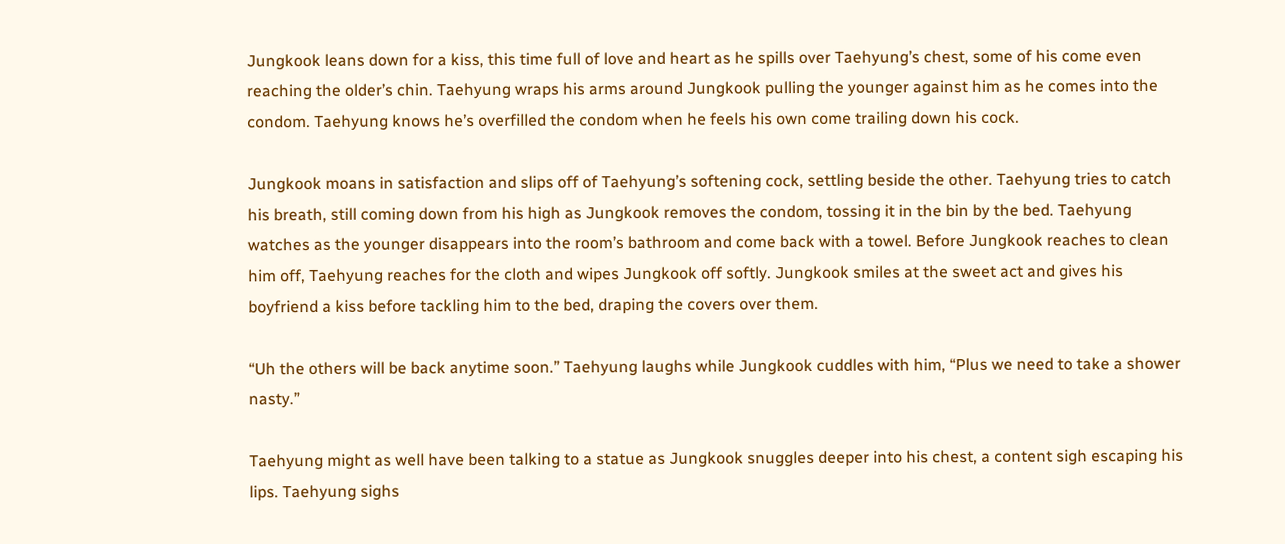Jungkook leans down for a kiss, this time full of love and heart as he spills over Taehyung’s chest, some of his come even reaching the older’s chin. Taehyung wraps his arms around Jungkook pulling the younger against him as he comes into the condom. Taehyung knows he’s overfilled the condom when he feels his own come trailing down his cock.

Jungkook moans in satisfaction and slips off of Taehyung’s softening cock, settling beside the other. Taehyung tries to catch his breath, still coming down from his high as Jungkook removes the condom, tossing it in the bin by the bed. Taehyung watches as the younger disappears into the room’s bathroom and come back with a towel. Before Jungkook reaches to clean him off, Taehyung reaches for the cloth and wipes Jungkook off softly. Jungkook smiles at the sweet act and gives his boyfriend a kiss before tackling him to the bed, draping the covers over them.

“Uh the others will be back anytime soon.” Taehyung laughs while Jungkook cuddles with him, “Plus we need to take a shower nasty.”

Taehyung might as well have been talking to a statue as Jungkook snuggles deeper into his chest, a content sigh escaping his lips. Taehyung sighs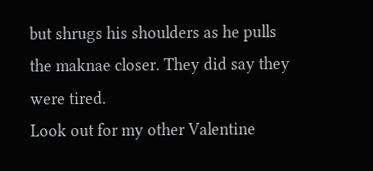but shrugs his shoulders as he pulls the maknae closer. They did say they were tired.
Look out for my other Valentine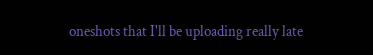oneshots that I'll be uploading really late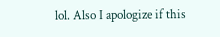lol. Also I apologize if this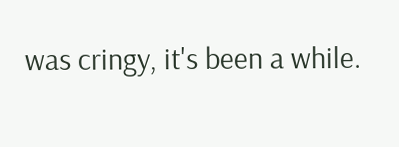was cringy, it's been a while.